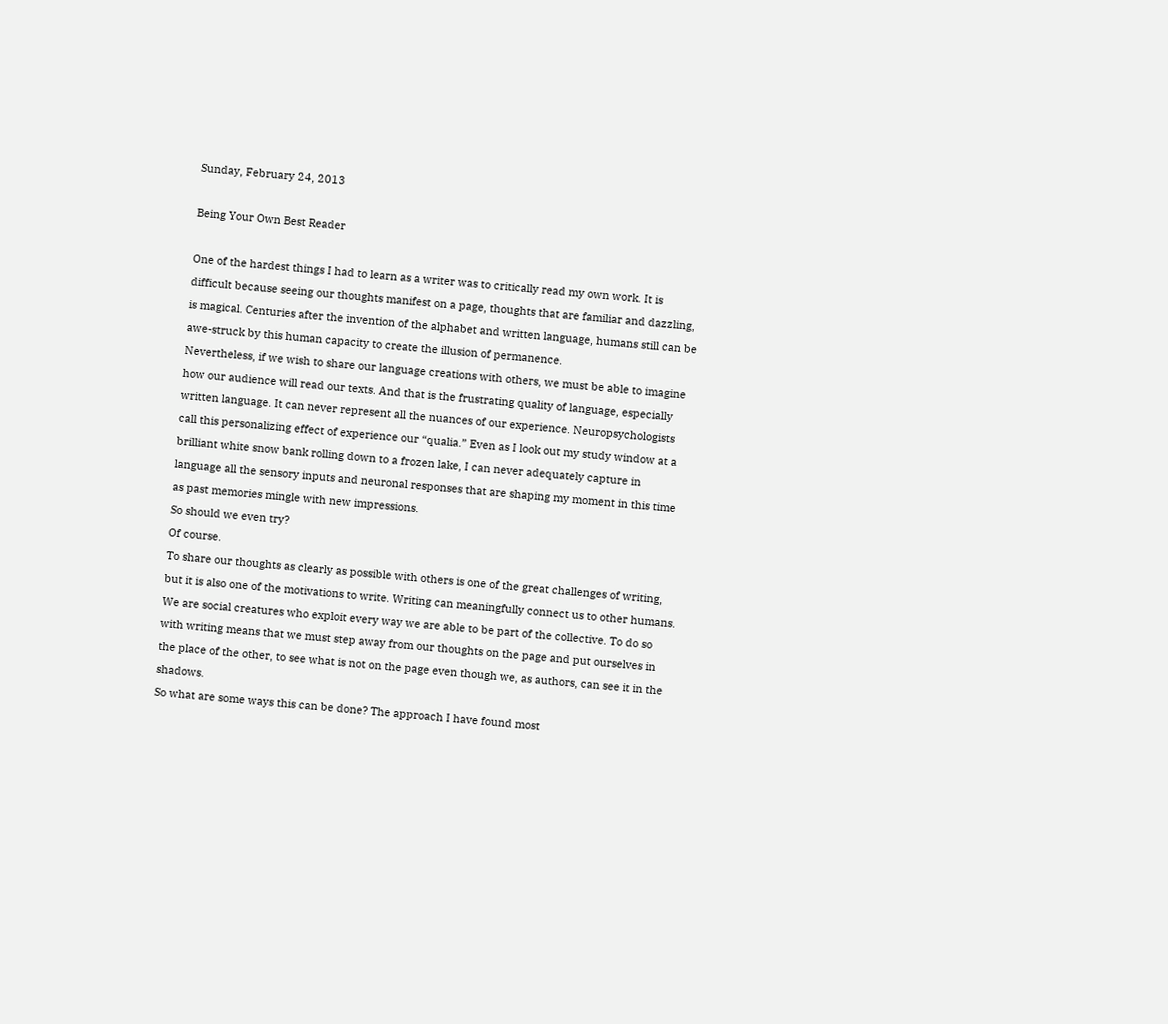Sunday, February 24, 2013

Being Your Own Best Reader

One of the hardest things I had to learn as a writer was to critically read my own work. It is difficult because seeing our thoughts manifest on a page, thoughts that are familiar and dazzling, is magical. Centuries after the invention of the alphabet and written language, humans still can be awe-struck by this human capacity to create the illusion of permanence.
Nevertheless, if we wish to share our language creations with others, we must be able to imagine how our audience will read our texts. And that is the frustrating quality of language, especially written language. It can never represent all the nuances of our experience. Neuropsychologists call this personalizing effect of experience our “qualia.” Even as I look out my study window at a brilliant white snow bank rolling down to a frozen lake, I can never adequately capture in language all the sensory inputs and neuronal responses that are shaping my moment in this time as past memories mingle with new impressions.
So should we even try?
Of course.
To share our thoughts as clearly as possible with others is one of the great challenges of writing, but it is also one of the motivations to write. Writing can meaningfully connect us to other humans. We are social creatures who exploit every way we are able to be part of the collective. To do so with writing means that we must step away from our thoughts on the page and put ourselves in the place of the other, to see what is not on the page even though we, as authors, can see it in the shadows.
So what are some ways this can be done? The approach I have found most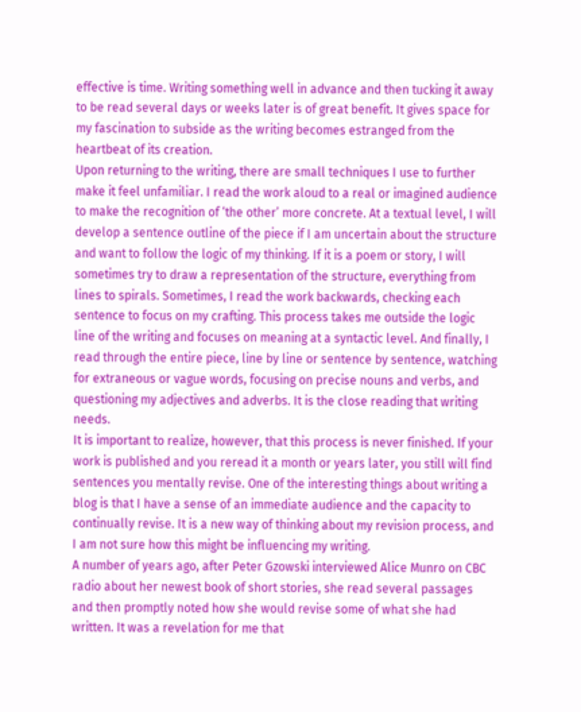effective is time. Writing something well in advance and then tucking it away to be read several days or weeks later is of great benefit. It gives space for my fascination to subside as the writing becomes estranged from the heartbeat of its creation.
Upon returning to the writing, there are small techniques I use to further make it feel unfamiliar. I read the work aloud to a real or imagined audience to make the recognition of ‘the other’ more concrete. At a textual level, I will develop a sentence outline of the piece if I am uncertain about the structure and want to follow the logic of my thinking. If it is a poem or story, I will sometimes try to draw a representation of the structure, everything from lines to spirals. Sometimes, I read the work backwards, checking each sentence to focus on my crafting. This process takes me outside the logic line of the writing and focuses on meaning at a syntactic level. And finally, I read through the entire piece, line by line or sentence by sentence, watching for extraneous or vague words, focusing on precise nouns and verbs, and questioning my adjectives and adverbs. It is the close reading that writing needs.
It is important to realize, however, that this process is never finished. If your work is published and you reread it a month or years later, you still will find sentences you mentally revise. One of the interesting things about writing a blog is that I have a sense of an immediate audience and the capacity to continually revise. It is a new way of thinking about my revision process, and I am not sure how this might be influencing my writing.
A number of years ago, after Peter Gzowski interviewed Alice Munro on CBC radio about her newest book of short stories, she read several passages and then promptly noted how she would revise some of what she had written. It was a revelation for me that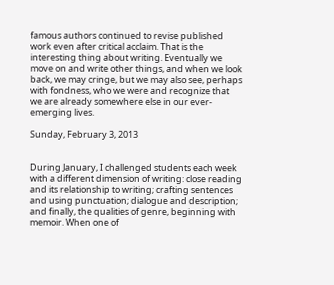famous authors continued to revise published work even after critical acclaim. That is the interesting thing about writing. Eventually we move on and write other things, and when we look back, we may cringe, but we may also see, perhaps with fondness, who we were and recognize that we are already somewhere else in our ever-emerging lives.

Sunday, February 3, 2013


During January, I challenged students each week with a different dimension of writing: close reading and its relationship to writing; crafting sentences and using punctuation; dialogue and description; and finally, the qualities of genre, beginning with memoir. When one of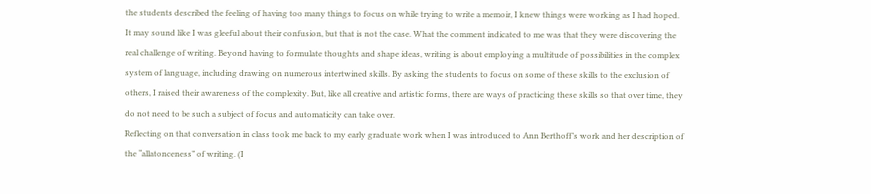the students described the feeling of having too many things to focus on while trying to write a memoir, I knew things were working as I had hoped.
It may sound like I was gleeful about their confusion, but that is not the case. What the comment indicated to me was that they were discovering the real challenge of writing. Beyond having to formulate thoughts and shape ideas, writing is about employing a multitude of possibilities in the complex system of language, including drawing on numerous intertwined skills. By asking the students to focus on some of these skills to the exclusion of others, I raised their awareness of the complexity. But, like all creative and artistic forms, there are ways of practicing these skills so that over time, they do not need to be such a subject of focus and automaticity can take over.
Reflecting on that conversation in class took me back to my early graduate work when I was introduced to Ann Berthoff’s work and her description of the “allatonceness” of writing. (I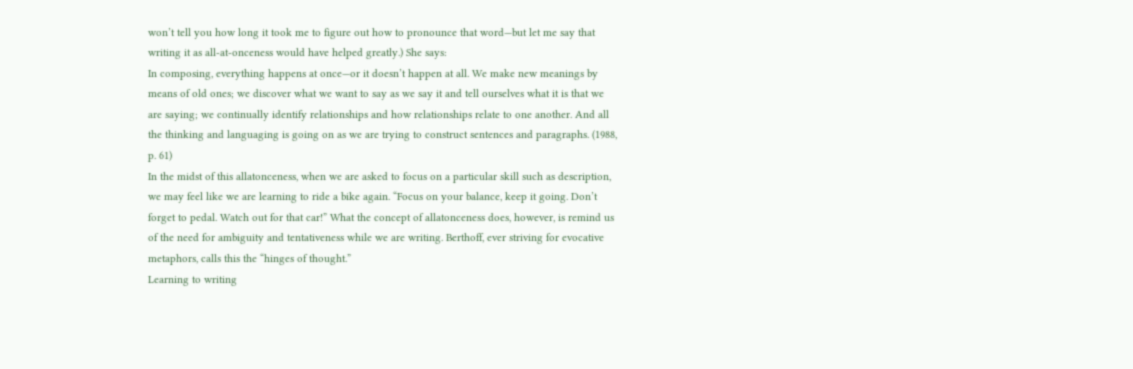won’t tell you how long it took me to figure out how to pronounce that word—but let me say that writing it as all-at-onceness would have helped greatly.) She says:
In composing, everything happens at once—or it doesn’t happen at all. We make new meanings by means of old ones; we discover what we want to say as we say it and tell ourselves what it is that we are saying; we continually identify relationships and how relationships relate to one another. And all the thinking and languaging is going on as we are trying to construct sentences and paragraphs. (1988, p. 61)
In the midst of this allatonceness, when we are asked to focus on a particular skill such as description, we may feel like we are learning to ride a bike again. “Focus on your balance, keep it going. Don’t forget to pedal. Watch out for that car!” What the concept of allatonceness does, however, is remind us of the need for ambiguity and tentativeness while we are writing. Berthoff, ever striving for evocative metaphors, calls this the “hinges of thought.”
Learning to writing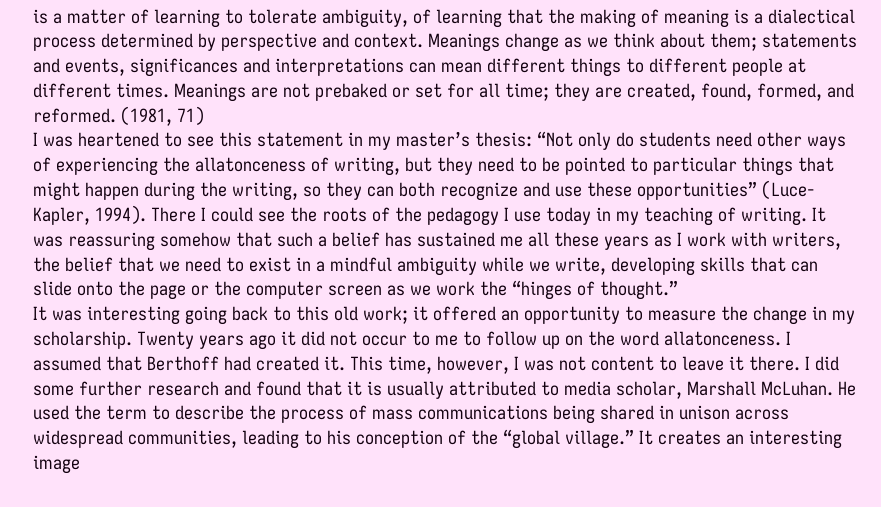is a matter of learning to tolerate ambiguity, of learning that the making of meaning is a dialectical process determined by perspective and context. Meanings change as we think about them; statements and events, significances and interpretations can mean different things to different people at different times. Meanings are not prebaked or set for all time; they are created, found, formed, and reformed. (1981, 71)
I was heartened to see this statement in my master’s thesis: “Not only do students need other ways of experiencing the allatonceness of writing, but they need to be pointed to particular things that might happen during the writing, so they can both recognize and use these opportunities” (Luce-Kapler, 1994). There I could see the roots of the pedagogy I use today in my teaching of writing. It was reassuring somehow that such a belief has sustained me all these years as I work with writers, the belief that we need to exist in a mindful ambiguity while we write, developing skills that can slide onto the page or the computer screen as we work the “hinges of thought.”
It was interesting going back to this old work; it offered an opportunity to measure the change in my scholarship. Twenty years ago it did not occur to me to follow up on the word allatonceness. I assumed that Berthoff had created it. This time, however, I was not content to leave it there. I did some further research and found that it is usually attributed to media scholar, Marshall McLuhan. He used the term to describe the process of mass communications being shared in unison across widespread communities, leading to his conception of the “global village.” It creates an interesting image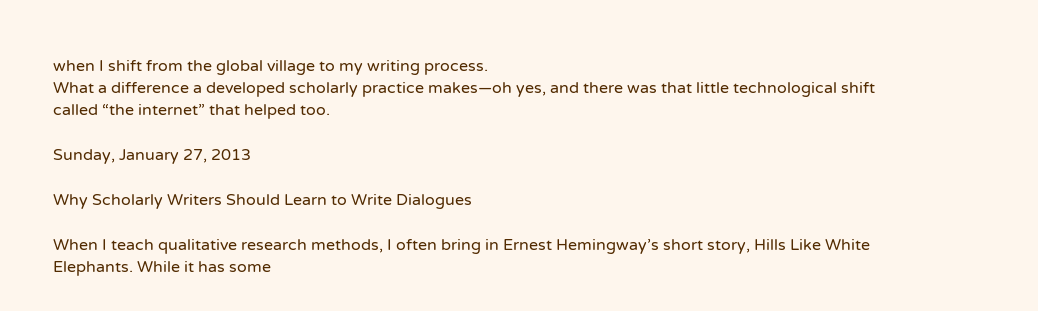when I shift from the global village to my writing process.
What a difference a developed scholarly practice makes—oh yes, and there was that little technological shift called “the internet” that helped too.

Sunday, January 27, 2013

Why Scholarly Writers Should Learn to Write Dialogues

When I teach qualitative research methods, I often bring in Ernest Hemingway’s short story, Hills Like White Elephants. While it has some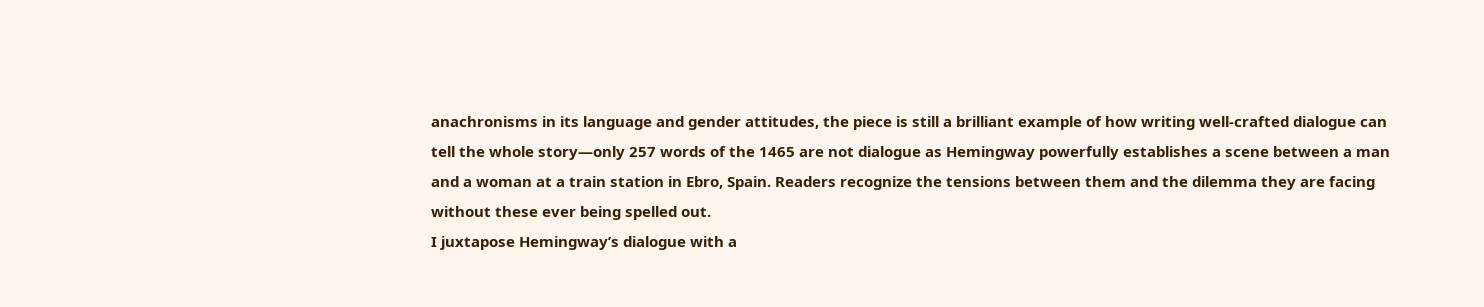anachronisms in its language and gender attitudes, the piece is still a brilliant example of how writing well-crafted dialogue can tell the whole story—only 257 words of the 1465 are not dialogue as Hemingway powerfully establishes a scene between a man and a woman at a train station in Ebro, Spain. Readers recognize the tensions between them and the dilemma they are facing without these ever being spelled out.
I juxtapose Hemingway’s dialogue with a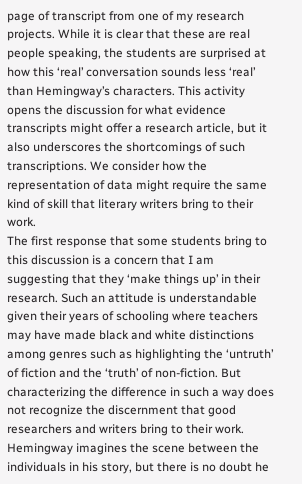page of transcript from one of my research projects. While it is clear that these are real people speaking, the students are surprised at how this ‘real’ conversation sounds less ‘real’ than Hemingway’s characters. This activity opens the discussion for what evidence transcripts might offer a research article, but it also underscores the shortcomings of such transcriptions. We consider how the representation of data might require the same kind of skill that literary writers bring to their work.
The first response that some students bring to this discussion is a concern that I am suggesting that they ‘make things up’ in their research. Such an attitude is understandable given their years of schooling where teachers may have made black and white distinctions among genres such as highlighting the ‘untruth’ of fiction and the ‘truth’ of non-fiction. But characterizing the difference in such a way does not recognize the discernment that good researchers and writers bring to their work.
Hemingway imagines the scene between the individuals in his story, but there is no doubt he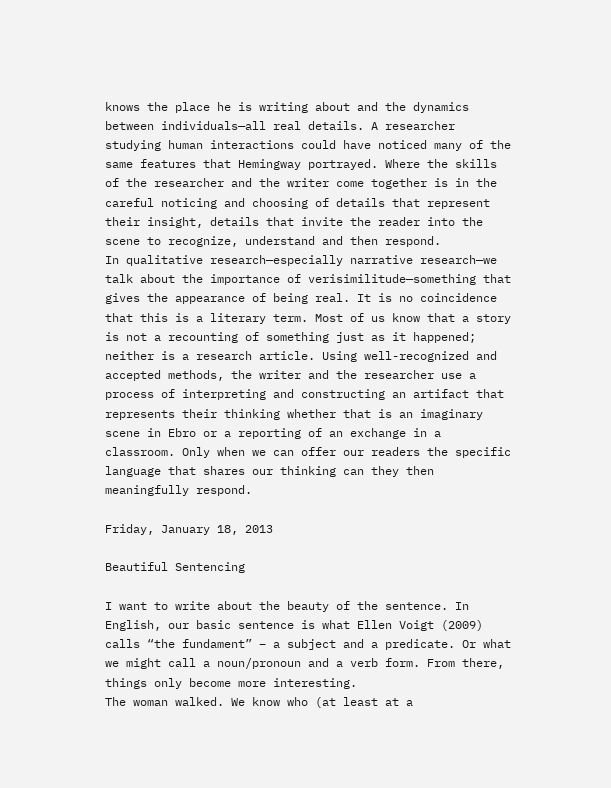knows the place he is writing about and the dynamics between individuals—all real details. A researcher studying human interactions could have noticed many of the same features that Hemingway portrayed. Where the skills of the researcher and the writer come together is in the careful noticing and choosing of details that represent their insight, details that invite the reader into the scene to recognize, understand and then respond.
In qualitative research—especially narrative research—we talk about the importance of verisimilitude—something that gives the appearance of being real. It is no coincidence that this is a literary term. Most of us know that a story is not a recounting of something just as it happened; neither is a research article. Using well-recognized and accepted methods, the writer and the researcher use a process of interpreting and constructing an artifact that represents their thinking whether that is an imaginary scene in Ebro or a reporting of an exchange in a classroom. Only when we can offer our readers the specific language that shares our thinking can they then meaningfully respond.

Friday, January 18, 2013

Beautiful Sentencing

I want to write about the beauty of the sentence. In English, our basic sentence is what Ellen Voigt (2009) calls “the fundament” – a subject and a predicate. Or what we might call a noun/pronoun and a verb form. From there, things only become more interesting.
The woman walked. We know who (at least at a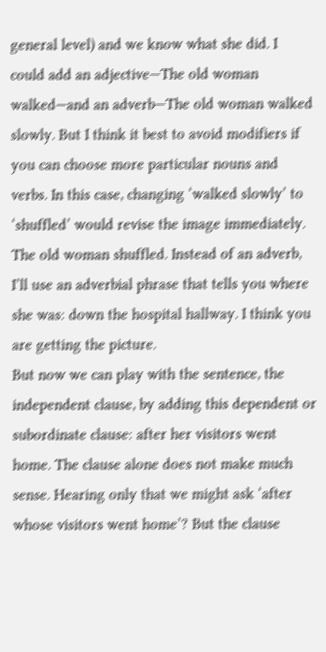general level) and we know what she did. I could add an adjective—The old woman walked—and an adverb—The old woman walked slowly. But I think it best to avoid modifiers if you can choose more particular nouns and verbs. In this case, changing ‘walked slowly’ to ‘shuffled’ would revise the image immediately. The old woman shuffled. Instead of an adverb, I’ll use an adverbial phrase that tells you where she was: down the hospital hallway. I think you are getting the picture.
But now we can play with the sentence, the independent clause, by adding this dependent or subordinate clause: after her visitors went home. The clause alone does not make much sense. Hearing only that we might ask ‘after whose visitors went home’? But the clause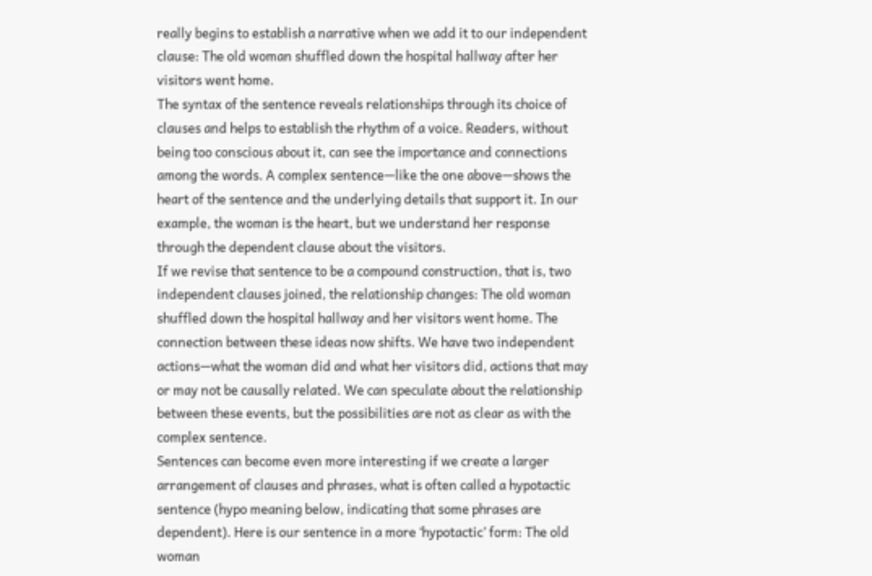really begins to establish a narrative when we add it to our independent clause: The old woman shuffled down the hospital hallway after her visitors went home.
The syntax of the sentence reveals relationships through its choice of clauses and helps to establish the rhythm of a voice. Readers, without being too conscious about it, can see the importance and connections among the words. A complex sentence—like the one above—shows the heart of the sentence and the underlying details that support it. In our example, the woman is the heart, but we understand her response through the dependent clause about the visitors.
If we revise that sentence to be a compound construction, that is, two independent clauses joined, the relationship changes: The old woman shuffled down the hospital hallway and her visitors went home. The connection between these ideas now shifts. We have two independent actions—what the woman did and what her visitors did, actions that may or may not be causally related. We can speculate about the relationship between these events, but the possibilities are not as clear as with the complex sentence.
Sentences can become even more interesting if we create a larger arrangement of clauses and phrases, what is often called a hypotactic sentence (hypo meaning below, indicating that some phrases are dependent). Here is our sentence in a more ‘hypotactic’ form: The old woman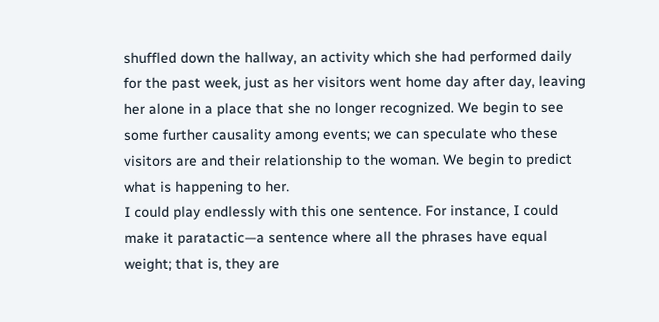shuffled down the hallway, an activity which she had performed daily for the past week, just as her visitors went home day after day, leaving her alone in a place that she no longer recognized. We begin to see some further causality among events; we can speculate who these visitors are and their relationship to the woman. We begin to predict what is happening to her.
I could play endlessly with this one sentence. For instance, I could make it paratactic—a sentence where all the phrases have equal weight; that is, they are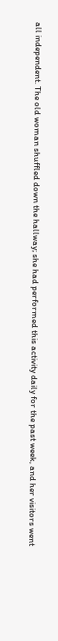all independent. The old woman shuffled down the hallway; she had performed this activity daily for the past week, and her visitors went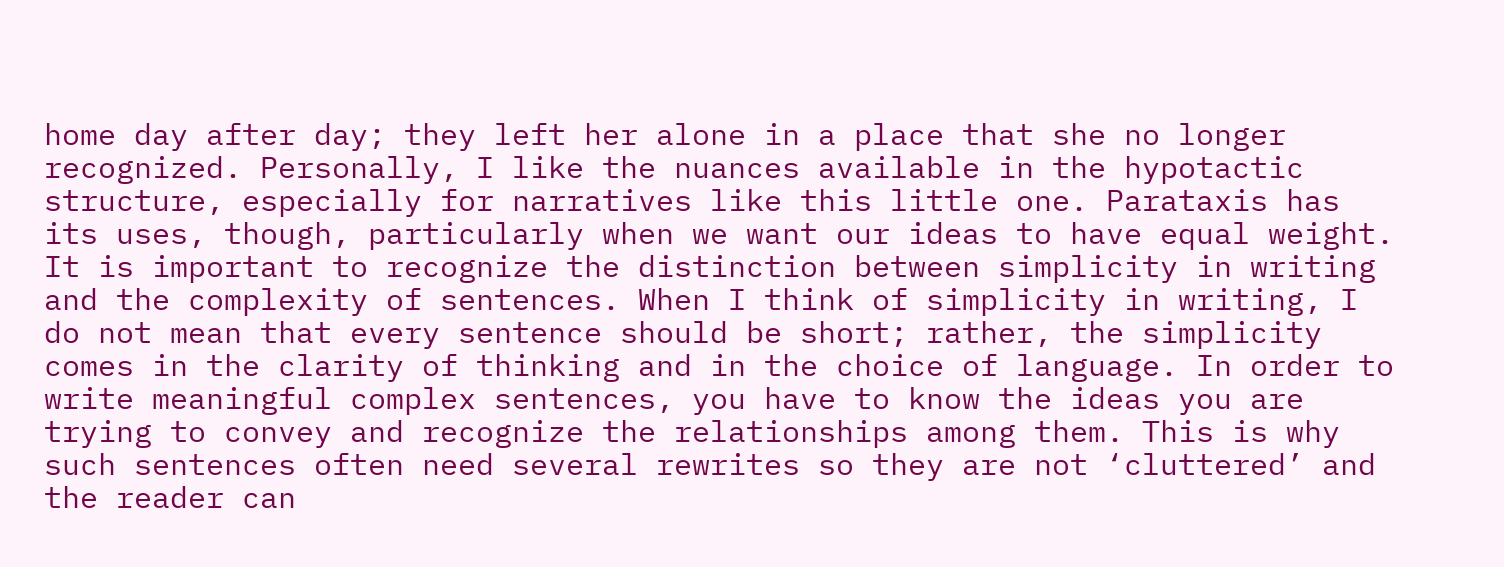home day after day; they left her alone in a place that she no longer recognized. Personally, I like the nuances available in the hypotactic structure, especially for narratives like this little one. Parataxis has its uses, though, particularly when we want our ideas to have equal weight.
It is important to recognize the distinction between simplicity in writing and the complexity of sentences. When I think of simplicity in writing, I do not mean that every sentence should be short; rather, the simplicity comes in the clarity of thinking and in the choice of language. In order to write meaningful complex sentences, you have to know the ideas you are trying to convey and recognize the relationships among them. This is why such sentences often need several rewrites so they are not ‘cluttered’ and the reader can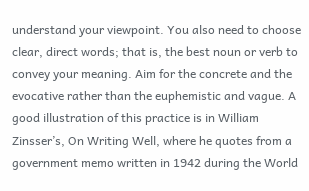understand your viewpoint. You also need to choose clear, direct words; that is, the best noun or verb to convey your meaning. Aim for the concrete and the evocative rather than the euphemistic and vague. A good illustration of this practice is in William Zinsser’s, On Writing Well, where he quotes from a government memo written in 1942 during the World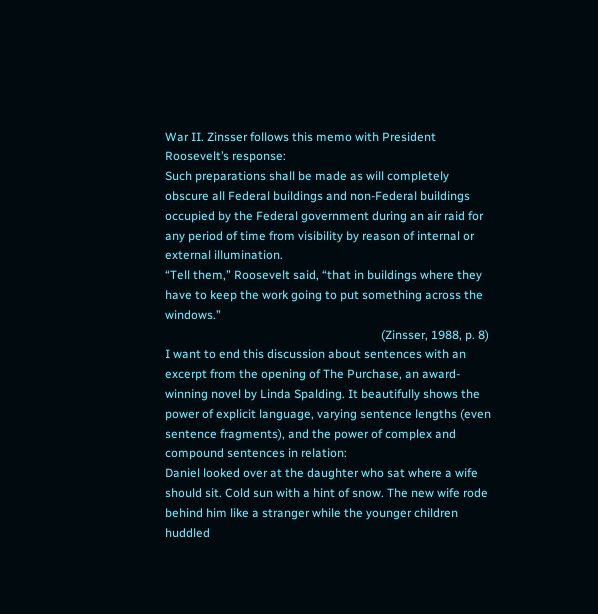War II. Zinsser follows this memo with President Roosevelt’s response:
Such preparations shall be made as will completely obscure all Federal buildings and non-Federal buildings occupied by the Federal government during an air raid for any period of time from visibility by reason of internal or external illumination.
“Tell them,” Roosevelt said, “that in buildings where they have to keep the work going to put something across the windows.”
                                                                        (Zinsser, 1988, p. 8)
I want to end this discussion about sentences with an excerpt from the opening of The Purchase, an award-winning novel by Linda Spalding. It beautifully shows the power of explicit language, varying sentence lengths (even sentence fragments), and the power of complex and compound sentences in relation:
Daniel looked over at the daughter who sat where a wife should sit. Cold sun with a hint of snow. The new wife rode behind him like a stranger while the younger children huddled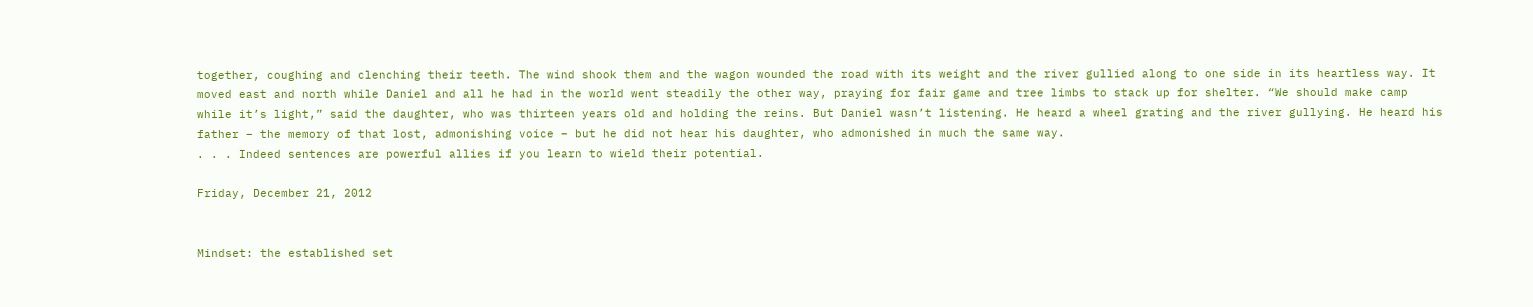together, coughing and clenching their teeth. The wind shook them and the wagon wounded the road with its weight and the river gullied along to one side in its heartless way. It moved east and north while Daniel and all he had in the world went steadily the other way, praying for fair game and tree limbs to stack up for shelter. “We should make camp while it’s light,” said the daughter, who was thirteen years old and holding the reins. But Daniel wasn’t listening. He heard a wheel grating and the river gullying. He heard his father – the memory of that lost, admonishing voice – but he did not hear his daughter, who admonished in much the same way.
. . . Indeed sentences are powerful allies if you learn to wield their potential.

Friday, December 21, 2012


Mindset: the established set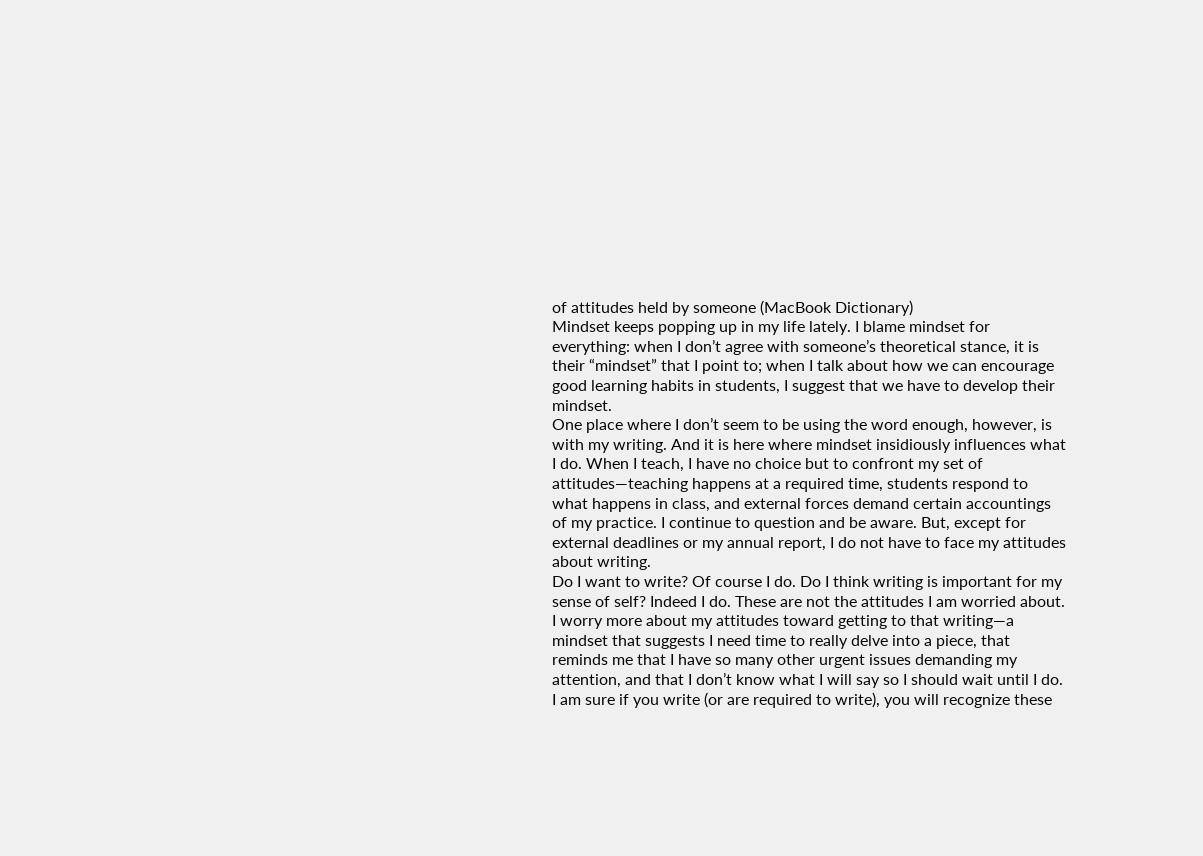of attitudes held by someone (MacBook Dictionary)
Mindset keeps popping up in my life lately. I blame mindset for everything: when I don’t agree with someone’s theoretical stance, it is their “mindset” that I point to; when I talk about how we can encourage good learning habits in students, I suggest that we have to develop their mindset.
One place where I don’t seem to be using the word enough, however, is with my writing. And it is here where mindset insidiously influences what I do. When I teach, I have no choice but to confront my set of attitudes—teaching happens at a required time, students respond to what happens in class, and external forces demand certain accountings of my practice. I continue to question and be aware. But, except for external deadlines or my annual report, I do not have to face my attitudes about writing.
Do I want to write? Of course I do. Do I think writing is important for my sense of self? Indeed I do. These are not the attitudes I am worried about. I worry more about my attitudes toward getting to that writing—a mindset that suggests I need time to really delve into a piece, that reminds me that I have so many other urgent issues demanding my attention, and that I don’t know what I will say so I should wait until I do. I am sure if you write (or are required to write), you will recognize these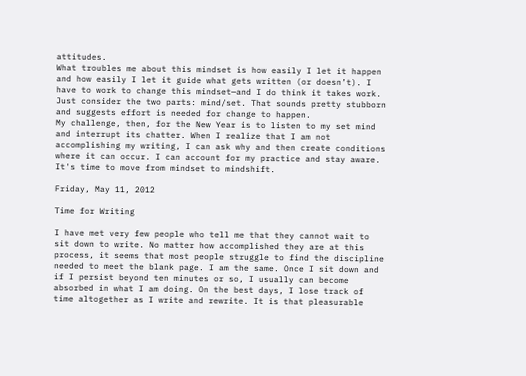attitudes.
What troubles me about this mindset is how easily I let it happen and how easily I let it guide what gets written (or doesn’t). I have to work to change this mindset—and I do think it takes work. Just consider the two parts: mind/set. That sounds pretty stubborn and suggests effort is needed for change to happen.
My challenge, then, for the New Year is to listen to my set mind and interrupt its chatter. When I realize that I am not accomplishing my writing, I can ask why and then create conditions where it can occur. I can account for my practice and stay aware. It's time to move from mindset to mindshift.

Friday, May 11, 2012

Time for Writing

I have met very few people who tell me that they cannot wait to sit down to write. No matter how accomplished they are at this process, it seems that most people struggle to find the discipline needed to meet the blank page. I am the same. Once I sit down and if I persist beyond ten minutes or so, I usually can become absorbed in what I am doing. On the best days, I lose track of time altogether as I write and rewrite. It is that pleasurable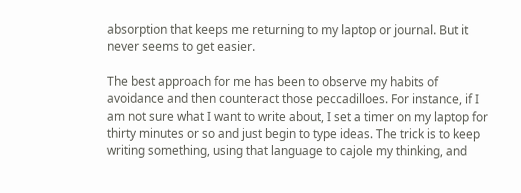absorption that keeps me returning to my laptop or journal. But it never seems to get easier.

The best approach for me has been to observe my habits of avoidance and then counteract those peccadilloes. For instance, if I am not sure what I want to write about, I set a timer on my laptop for thirty minutes or so and just begin to type ideas. The trick is to keep writing something, using that language to cajole my thinking, and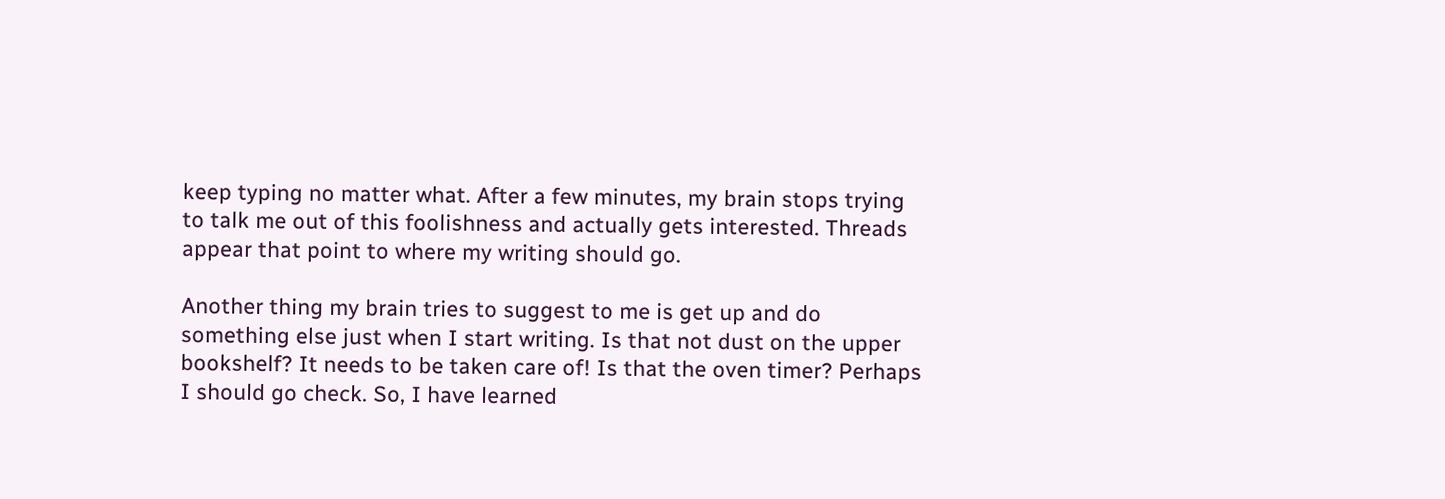keep typing no matter what. After a few minutes, my brain stops trying to talk me out of this foolishness and actually gets interested. Threads appear that point to where my writing should go.

Another thing my brain tries to suggest to me is get up and do something else just when I start writing. Is that not dust on the upper bookshelf? It needs to be taken care of! Is that the oven timer? Perhaps I should go check. So, I have learned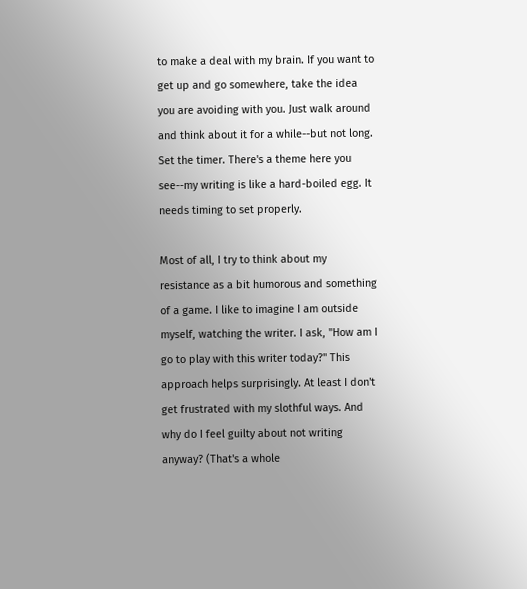to make a deal with my brain. If you want to get up and go somewhere, take the idea you are avoiding with you. Just walk around and think about it for a while--but not long. Set the timer. There's a theme here you see--my writing is like a hard-boiled egg. It needs timing to set properly.

Most of all, I try to think about my resistance as a bit humorous and something of a game. I like to imagine I am outside myself, watching the writer. I ask, "How am I go to play with this writer today?" This approach helps surprisingly. At least I don't get frustrated with my slothful ways. And why do I feel guilty about not writing anyway? (That's a whole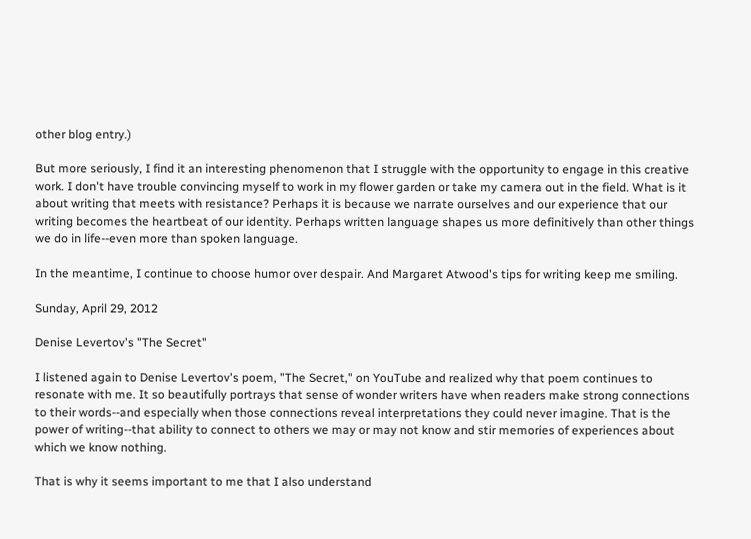other blog entry.)

But more seriously, I find it an interesting phenomenon that I struggle with the opportunity to engage in this creative work. I don't have trouble convincing myself to work in my flower garden or take my camera out in the field. What is it about writing that meets with resistance? Perhaps it is because we narrate ourselves and our experience that our writing becomes the heartbeat of our identity. Perhaps written language shapes us more definitively than other things we do in life--even more than spoken language.

In the meantime, I continue to choose humor over despair. And Margaret Atwood's tips for writing keep me smiling.

Sunday, April 29, 2012

Denise Levertov's "The Secret"

I listened again to Denise Levertov's poem, "The Secret," on YouTube and realized why that poem continues to resonate with me. It so beautifully portrays that sense of wonder writers have when readers make strong connections to their words--and especially when those connections reveal interpretations they could never imagine. That is the power of writing--that ability to connect to others we may or may not know and stir memories of experiences about which we know nothing.

That is why it seems important to me that I also understand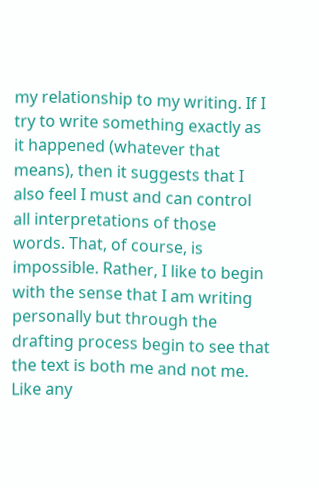my relationship to my writing. If I try to write something exactly as it happened (whatever that means), then it suggests that I also feel I must and can control all interpretations of those words. That, of course, is impossible. Rather, I like to begin with the sense that I am writing personally but through the drafting process begin to see that the text is both me and not me. Like any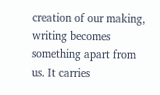creation of our making, writing becomes something apart from us. It carries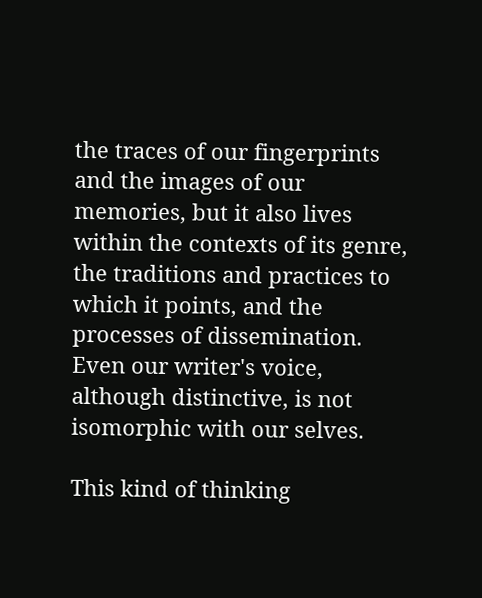the traces of our fingerprints and the images of our memories, but it also lives within the contexts of its genre, the traditions and practices to which it points, and the processes of dissemination. Even our writer's voice, although distinctive, is not isomorphic with our selves.

This kind of thinking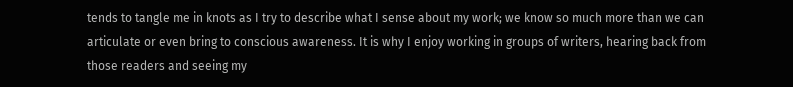tends to tangle me in knots as I try to describe what I sense about my work; we know so much more than we can articulate or even bring to conscious awareness. It is why I enjoy working in groups of writers, hearing back from those readers and seeing my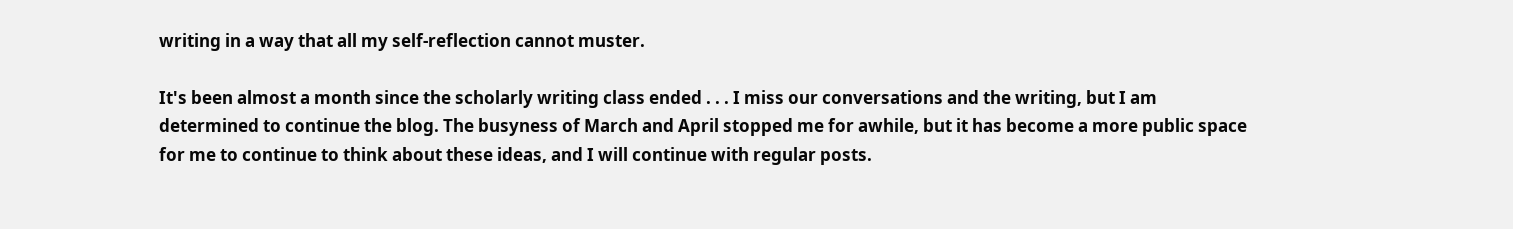writing in a way that all my self-reflection cannot muster.

It's been almost a month since the scholarly writing class ended . . . I miss our conversations and the writing, but I am determined to continue the blog. The busyness of March and April stopped me for awhile, but it has become a more public space for me to continue to think about these ideas, and I will continue with regular posts.